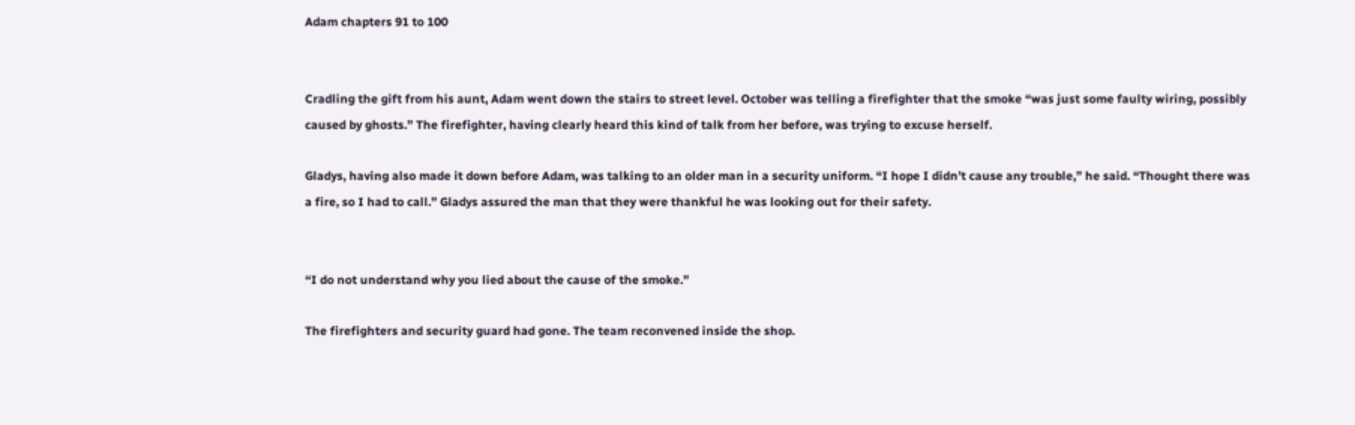Adam chapters 91 to 100


Cradling the gift from his aunt, Adam went down the stairs to street level. October was telling a firefighter that the smoke “was just some faulty wiring, possibly caused by ghosts.” The firefighter, having clearly heard this kind of talk from her before, was trying to excuse herself.

Gladys, having also made it down before Adam, was talking to an older man in a security uniform. “I hope I didn’t cause any trouble,” he said. “Thought there was a fire, so I had to call.” Gladys assured the man that they were thankful he was looking out for their safety.


“I do not understand why you lied about the cause of the smoke.”

The firefighters and security guard had gone. The team reconvened inside the shop.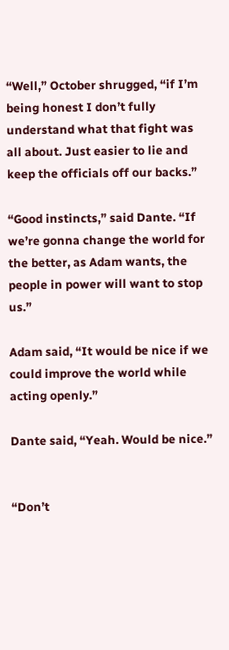“Well,” October shrugged, “if I’m being honest I don’t fully understand what that fight was all about. Just easier to lie and keep the officials off our backs.”

“Good instincts,” said Dante. “If we’re gonna change the world for the better, as Adam wants, the people in power will want to stop us.”

Adam said, “It would be nice if we could improve the world while acting openly.”

Dante said, “Yeah. Would be nice.”


“Don’t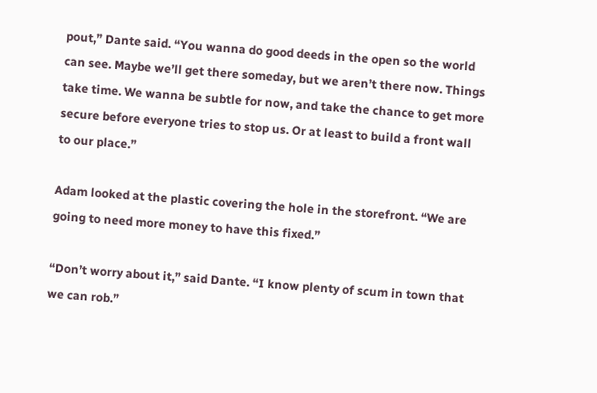pout,” Dante said. “You wanna do good deeds in the open so the world can see. Maybe we’ll get there someday, but we aren’t there now. Things take time. We wanna be subtle for now, and take the chance to get more secure before everyone tries to stop us. Or at least to build a front wall to our place.”

Adam looked at the plastic covering the hole in the storefront. “We are going to need more money to have this fixed.”

“Don’t worry about it,” said Dante. “I know plenty of scum in town that we can rob.”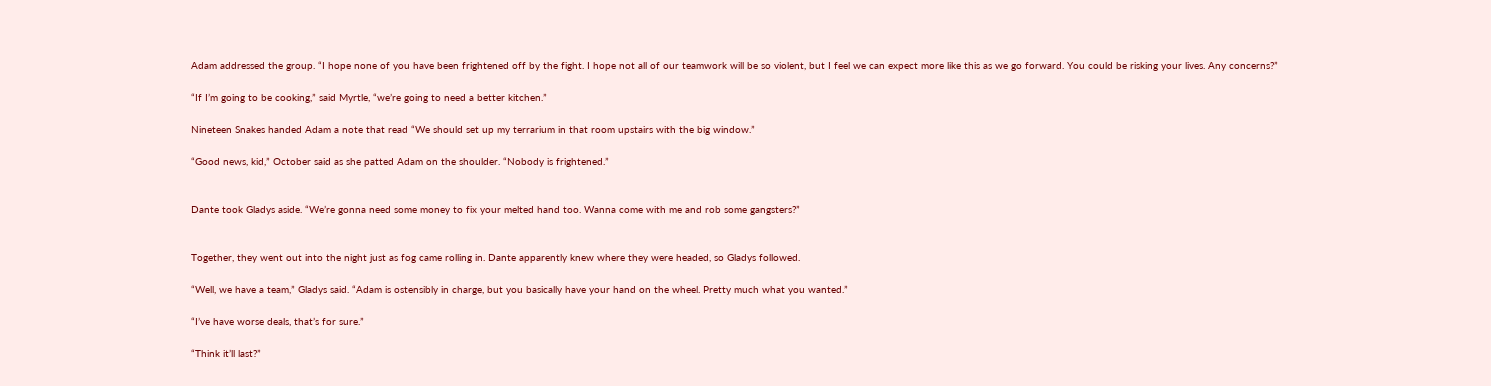Adam addressed the group. “I hope none of you have been frightened off by the fight. I hope not all of our teamwork will be so violent, but I feel we can expect more like this as we go forward. You could be risking your lives. Any concerns?”

“If I’m going to be cooking,” said Myrtle, “we’re going to need a better kitchen.”

Nineteen Snakes handed Adam a note that read “We should set up my terrarium in that room upstairs with the big window.”

“Good news, kid,” October said as she patted Adam on the shoulder. “Nobody is frightened.”


Dante took Gladys aside. “We’re gonna need some money to fix your melted hand too. Wanna come with me and rob some gangsters?”


Together, they went out into the night just as fog came rolling in. Dante apparently knew where they were headed, so Gladys followed.

“Well, we have a team,” Gladys said. “Adam is ostensibly in charge, but you basically have your hand on the wheel. Pretty much what you wanted.”

“I’ve have worse deals, that’s for sure.”

“Think it’ll last?”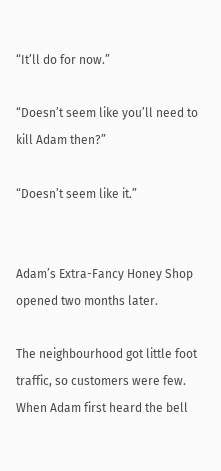“It’ll do for now.”

“Doesn’t seem like you’ll need to kill Adam then?”

“Doesn’t seem like it.”


Adam’s Extra-Fancy Honey Shop opened two months later.

The neighbourhood got little foot traffic, so customers were few. When Adam first heard the bell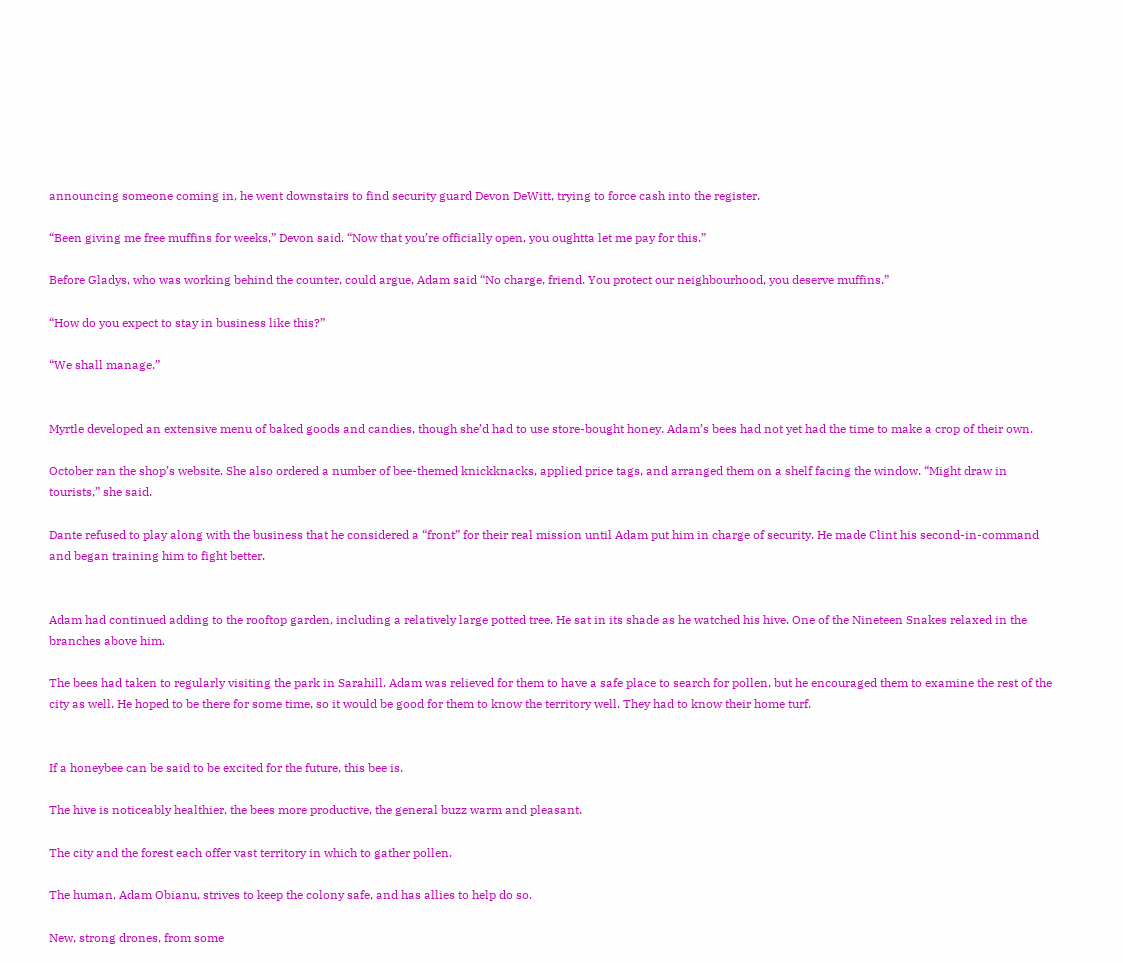announcing someone coming in, he went downstairs to find security guard Devon DeWitt, trying to force cash into the register.

“Been giving me free muffins for weeks,” Devon said. “Now that you’re officially open, you oughtta let me pay for this.”

Before Gladys, who was working behind the counter, could argue, Adam said “No charge, friend. You protect our neighbourhood, you deserve muffins.”

“How do you expect to stay in business like this?”

“We shall manage.”


Myrtle developed an extensive menu of baked goods and candies, though she’d had to use store-bought honey. Adam’s bees had not yet had the time to make a crop of their own.

October ran the shop’s website. She also ordered a number of bee-themed knickknacks, applied price tags, and arranged them on a shelf facing the window. “Might draw in tourists,” she said.

Dante refused to play along with the business that he considered a “front” for their real mission until Adam put him in charge of security. He made Clint his second-in-command and began training him to fight better.


Adam had continued adding to the rooftop garden, including a relatively large potted tree. He sat in its shade as he watched his hive. One of the Nineteen Snakes relaxed in the branches above him.

The bees had taken to regularly visiting the park in Sarahill. Adam was relieved for them to have a safe place to search for pollen, but he encouraged them to examine the rest of the city as well. He hoped to be there for some time, so it would be good for them to know the territory well. They had to know their home turf.


If a honeybee can be said to be excited for the future, this bee is.

The hive is noticeably healthier, the bees more productive, the general buzz warm and pleasant.

The city and the forest each offer vast territory in which to gather pollen.

The human, Adam Obianu, strives to keep the colony safe, and has allies to help do so.

New, strong drones, from some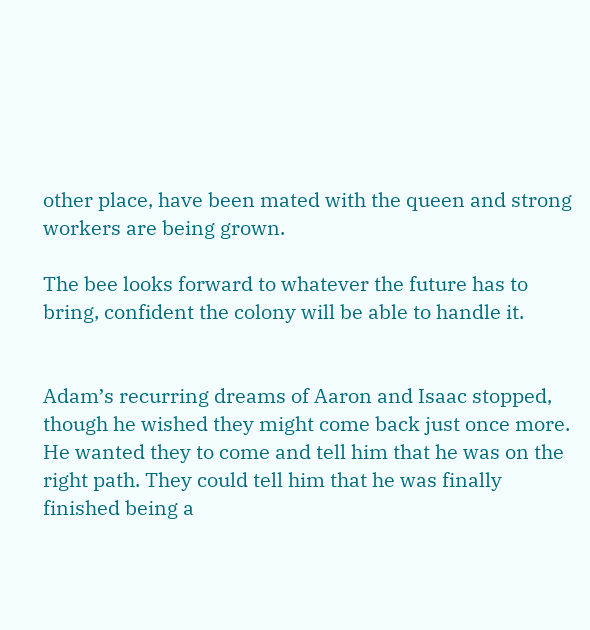other place, have been mated with the queen and strong workers are being grown.

The bee looks forward to whatever the future has to bring, confident the colony will be able to handle it.


Adam’s recurring dreams of Aaron and Isaac stopped, though he wished they might come back just once more. He wanted they to come and tell him that he was on the right path. They could tell him that he was finally finished being a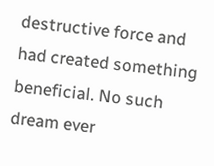destructive force and had created something beneficial. No such dream ever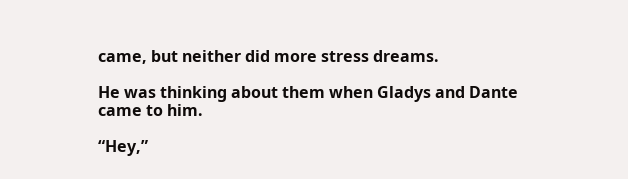came, but neither did more stress dreams.

He was thinking about them when Gladys and Dante came to him.

“Hey,”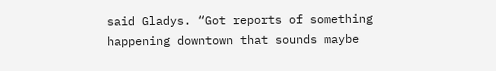said Gladys. “Got reports of something happening downtown that sounds maybe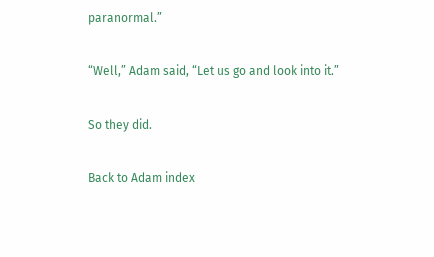paranormal.”

“Well,” Adam said, “Let us go and look into it.”

So they did.

Back to Adam index